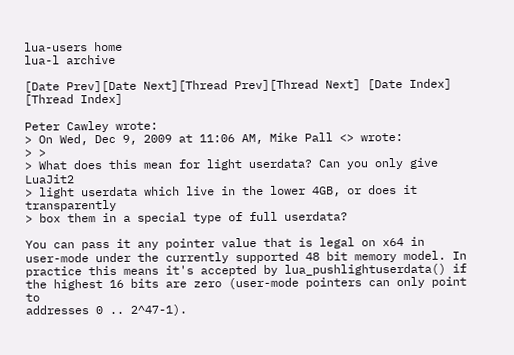lua-users home
lua-l archive

[Date Prev][Date Next][Thread Prev][Thread Next] [Date Index] [Thread Index]

Peter Cawley wrote:
> On Wed, Dec 9, 2009 at 11:06 AM, Mike Pall <> wrote:
> >
> What does this mean for light userdata? Can you only give LuaJit2
> light userdata which live in the lower 4GB, or does it transparently
> box them in a special type of full userdata?

You can pass it any pointer value that is legal on x64 in
user-mode under the currently supported 48 bit memory model. In
practice this means it's accepted by lua_pushlightuserdata() if
the highest 16 bits are zero (user-mode pointers can only point to
addresses 0 .. 2^47-1).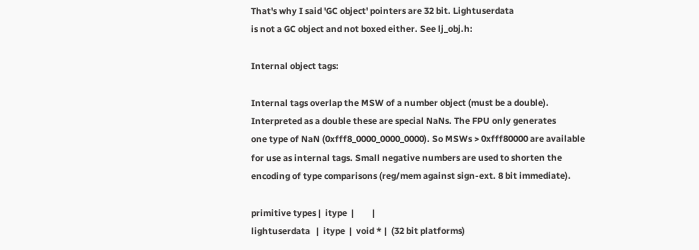That's why I said 'GC object' pointers are 32 bit. Lightuserdata
is not a GC object and not boxed either. See lj_obj.h:

Internal object tags:

Internal tags overlap the MSW of a number object (must be a double).
Interpreted as a double these are special NaNs. The FPU only generates
one type of NaN (0xfff8_0000_0000_0000). So MSWs > 0xfff80000 are available
for use as internal tags. Small negative numbers are used to shorten the
encoding of type comparisons (reg/mem against sign-ext. 8 bit immediate).

primitive types |  itype  |         |
lightuserdata   |  itype  |  void * |  (32 bit platforms)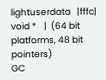lightuserdata   |fffc|    void *    |  (64 bit platforms, 48 bit pointers)
GC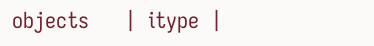objects      |  itype  |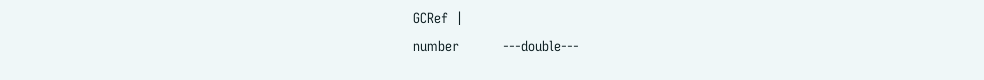GCRef  |
number           ---double---